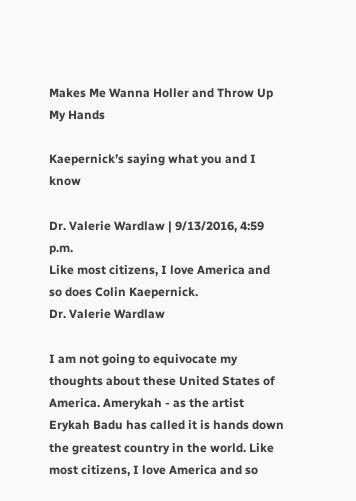Makes Me Wanna Holler and Throw Up My Hands

Kaepernick’s saying what you and I know

Dr. Valerie Wardlaw | 9/13/2016, 4:59 p.m.
Like most citizens, I love America and so does Colin Kaepernick.
Dr. Valerie Wardlaw

I am not going to equivocate my thoughts about these United States of America. Amerykah - as the artist Erykah Badu has called it is hands down the greatest country in the world. Like most citizens, I love America and so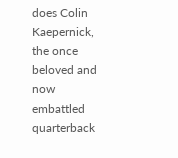does Colin Kaepernick, the once beloved and now embattled quarterback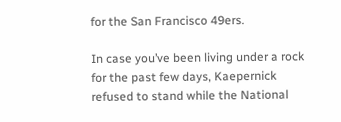for the San Francisco 49ers.

In case you’ve been living under a rock for the past few days, Kaepernick refused to stand while the National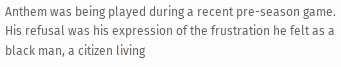Anthem was being played during a recent pre-season game. His refusal was his expression of the frustration he felt as a black man, a citizen living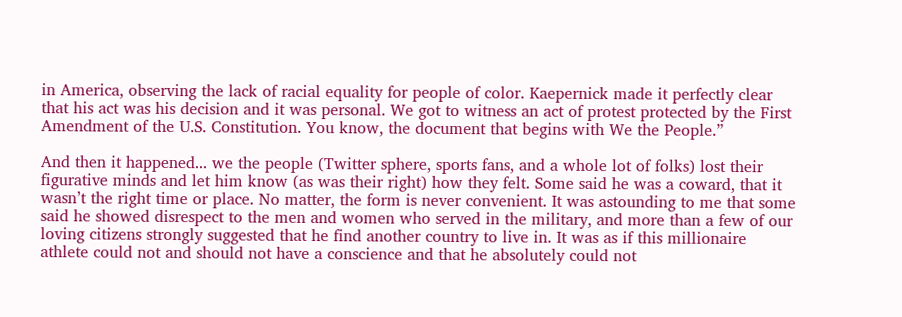in America, observing the lack of racial equality for people of color. Kaepernick made it perfectly clear that his act was his decision and it was personal. We got to witness an act of protest protected by the First Amendment of the U.S. Constitution. You know, the document that begins with We the People.”

And then it happened... we the people (Twitter sphere, sports fans, and a whole lot of folks) lost their figurative minds and let him know (as was their right) how they felt. Some said he was a coward, that it wasn’t the right time or place. No matter, the form is never convenient. It was astounding to me that some said he showed disrespect to the men and women who served in the military, and more than a few of our loving citizens strongly suggested that he find another country to live in. It was as if this millionaire athlete could not and should not have a conscience and that he absolutely could not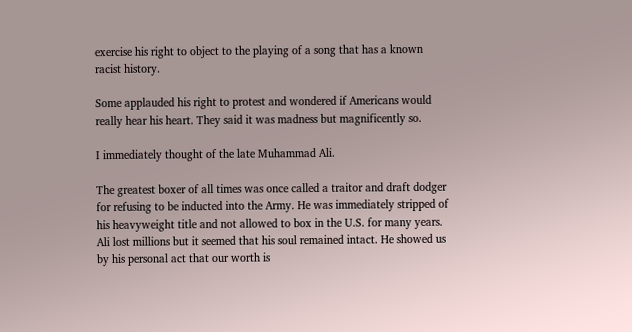exercise his right to object to the playing of a song that has a known racist history.

Some applauded his right to protest and wondered if Americans would really hear his heart. They said it was madness but magnificently so.

I immediately thought of the late Muhammad Ali.

The greatest boxer of all times was once called a traitor and draft dodger for refusing to be inducted into the Army. He was immediately stripped of his heavyweight title and not allowed to box in the U.S. for many years. Ali lost millions but it seemed that his soul remained intact. He showed us by his personal act that our worth is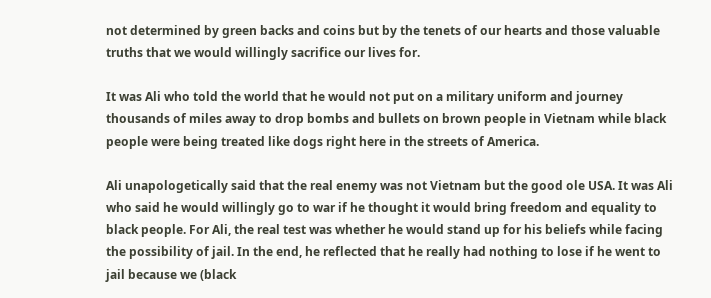not determined by green backs and coins but by the tenets of our hearts and those valuable truths that we would willingly sacrifice our lives for.

It was Ali who told the world that he would not put on a military uniform and journey thousands of miles away to drop bombs and bullets on brown people in Vietnam while black people were being treated like dogs right here in the streets of America.

Ali unapologetically said that the real enemy was not Vietnam but the good ole USA. It was Ali who said he would willingly go to war if he thought it would bring freedom and equality to black people. For Ali, the real test was whether he would stand up for his beliefs while facing the possibility of jail. In the end, he reflected that he really had nothing to lose if he went to jail because we (black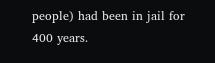people) had been in jail for 400 years.